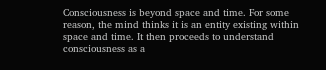Consciousness is beyond space and time. For some reason, the mind thinks it is an entity existing within space and time. It then proceeds to understand consciousness as a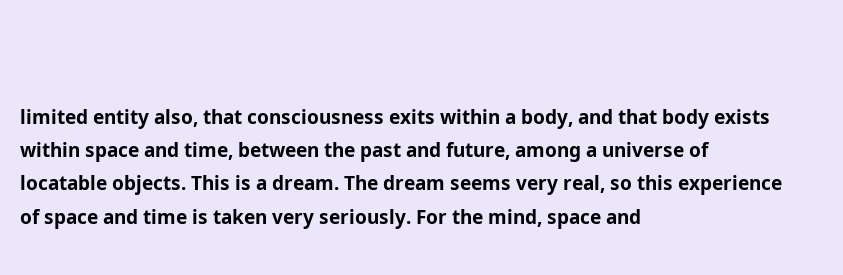limited entity also, that consciousness exits within a body, and that body exists within space and time, between the past and future, among a universe of locatable objects. This is a dream. The dream seems very real, so this experience of space and time is taken very seriously. For the mind, space and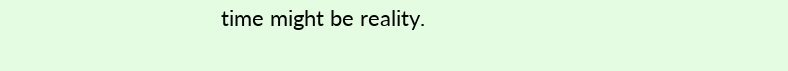time might be reality.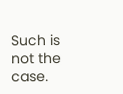Such is not the case.